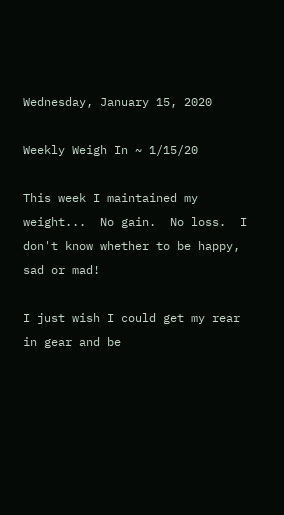Wednesday, January 15, 2020

Weekly Weigh In ~ 1/15/20

This week I maintained my weight...  No gain.  No loss.  I don't know whether to be happy, sad or mad!

I just wish I could get my rear in gear and be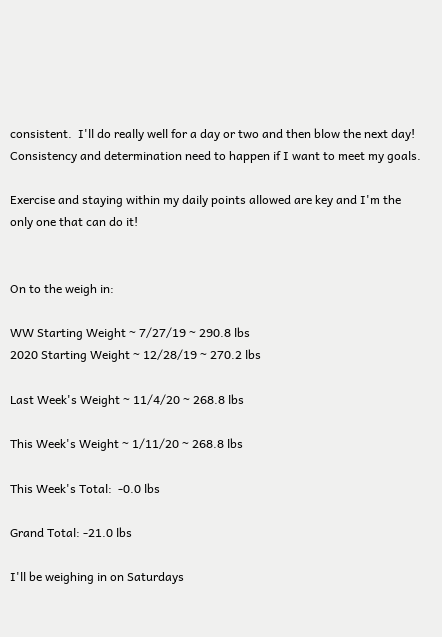consistent.  I'll do really well for a day or two and then blow the next day!  Consistency and determination need to happen if I want to meet my goals.

Exercise and staying within my daily points allowed are key and I'm the only one that can do it!


On to the weigh in:

WW Starting Weight ~ 7/27/19 ~ 290.8 lbs
2020 Starting Weight ~ 12/28/19 ~ 270.2 lbs

Last Week's Weight ~ 11/4/20 ~ 268.8 lbs

This Week's Weight ~ 1/11/20 ~ 268.8 lbs

This Week's Total:  -0.0 lbs

Grand Total: -21.0 lbs

I'll be weighing in on Saturdays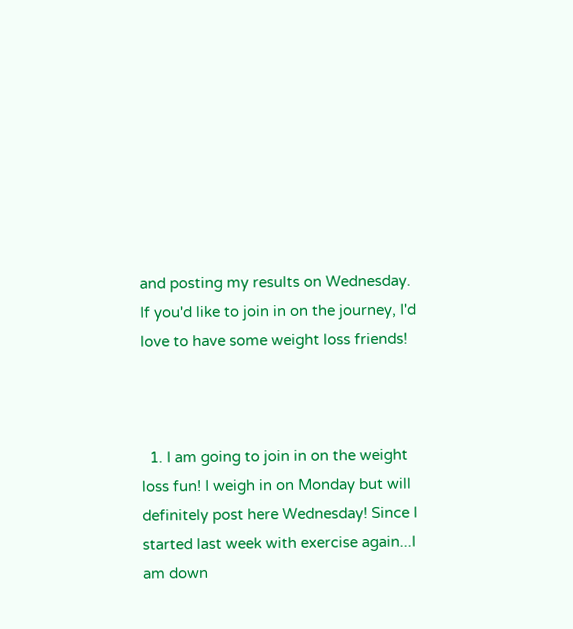and posting my results on Wednesday.  If you'd like to join in on the journey, I'd love to have some weight loss friends!



  1. I am going to join in on the weight loss fun! I weigh in on Monday but will definitely post here Wednesday! Since I started last week with exercise again...I am down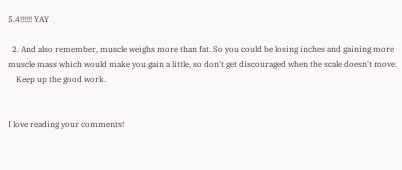5.4!!!!!! YAY

  2. And also remember, muscle weighs more than fat. So you could be losing inches and gaining more muscle mass which would make you gain a little, so don't get discouraged when the scale doesn't move.
    Keep up the good work.


I love reading your comments!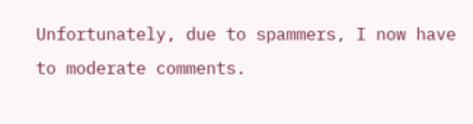Unfortunately, due to spammers, I now have to moderate comments.